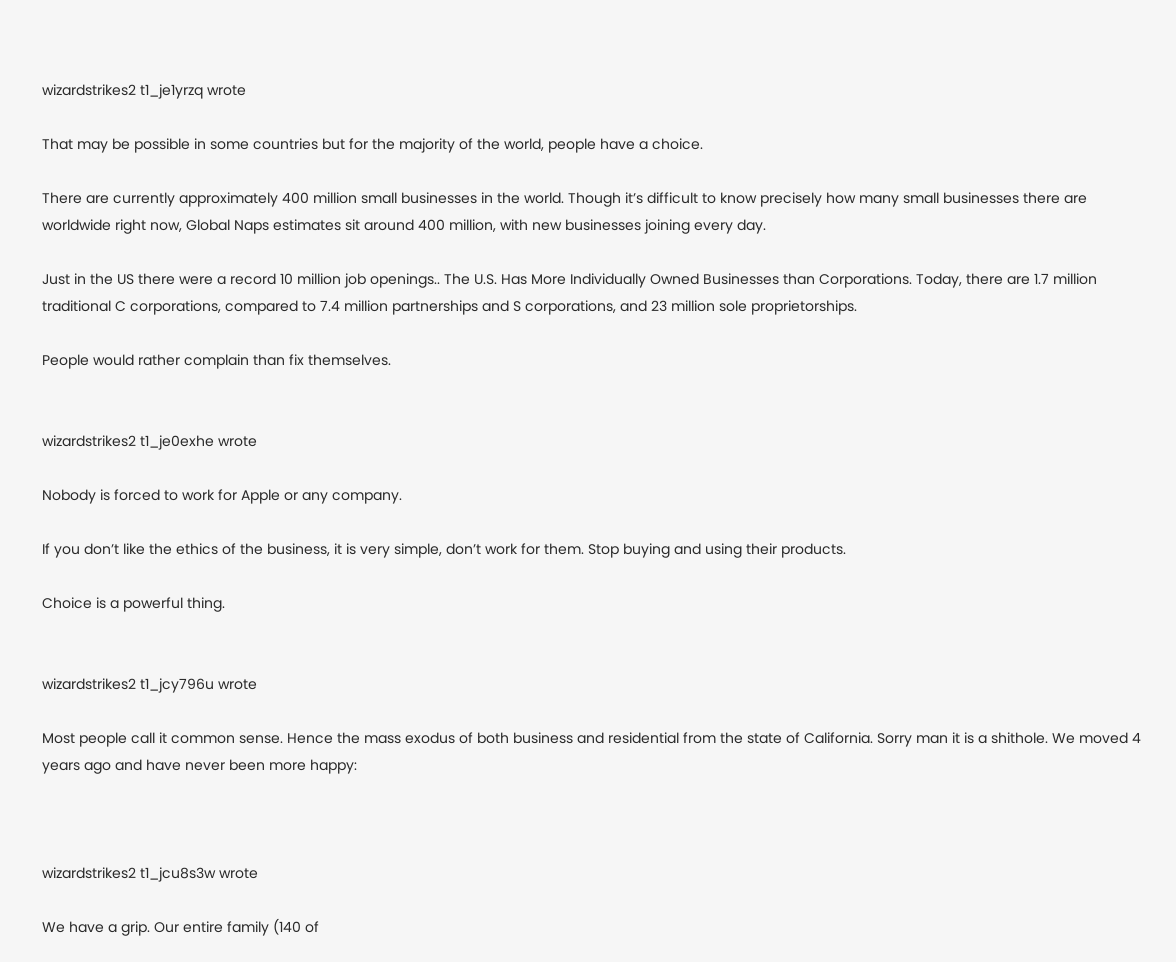wizardstrikes2 t1_je1yrzq wrote

That may be possible in some countries but for the majority of the world, people have a choice.

There are currently approximately 400 million small businesses in the world. Though it’s difficult to know precisely how many small businesses there are worldwide right now, Global Naps estimates sit around 400 million, with new businesses joining every day.

Just in the US there were a record 10 million job openings.. The U.S. Has More Individually Owned Businesses than Corporations. Today, there are 1.7 million traditional C corporations, compared to 7.4 million partnerships and S corporations, and 23 million sole proprietorships.

People would rather complain than fix themselves.


wizardstrikes2 t1_je0exhe wrote

Nobody is forced to work for Apple or any company.

If you don’t like the ethics of the business, it is very simple, don’t work for them. Stop buying and using their products.

Choice is a powerful thing.


wizardstrikes2 t1_jcy796u wrote

Most people call it common sense. Hence the mass exodus of both business and residential from the state of California. Sorry man it is a shithole. We moved 4 years ago and have never been more happy:



wizardstrikes2 t1_jcu8s3w wrote

We have a grip. Our entire family (140 of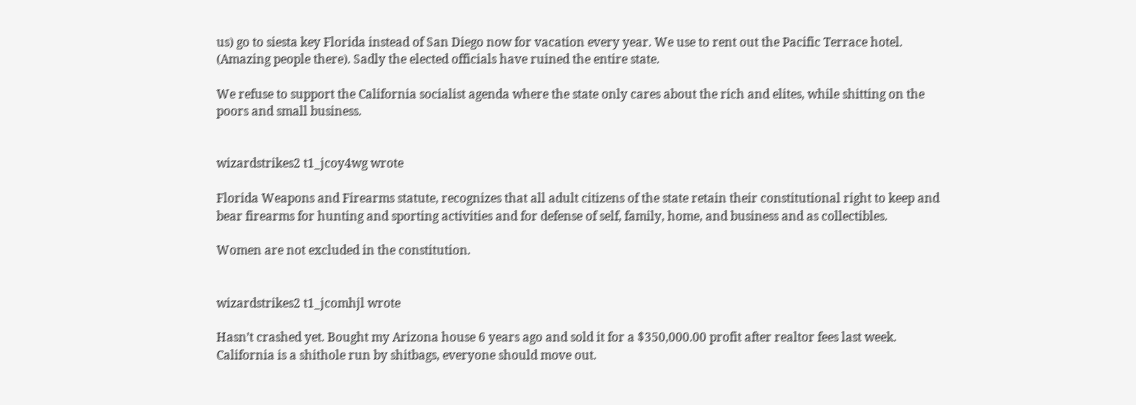us) go to siesta key Florida instead of San Diego now for vacation every year. We use to rent out the Pacific Terrace hotel. (Amazing people there). Sadly the elected officials have ruined the entire state.

We refuse to support the California socialist agenda where the state only cares about the rich and elites, while shitting on the poors and small business.


wizardstrikes2 t1_jcoy4wg wrote

Florida Weapons and Firearms statute, recognizes that all adult citizens of the state retain their constitutional right to keep and bear firearms for hunting and sporting activities and for defense of self, family, home, and business and as collectibles.

Women are not excluded in the constitution.


wizardstrikes2 t1_jcomhjl wrote

Hasn’t crashed yet. Bought my Arizona house 6 years ago and sold it for a $350,000.00 profit after realtor fees last week. California is a shithole run by shitbags, everyone should move out.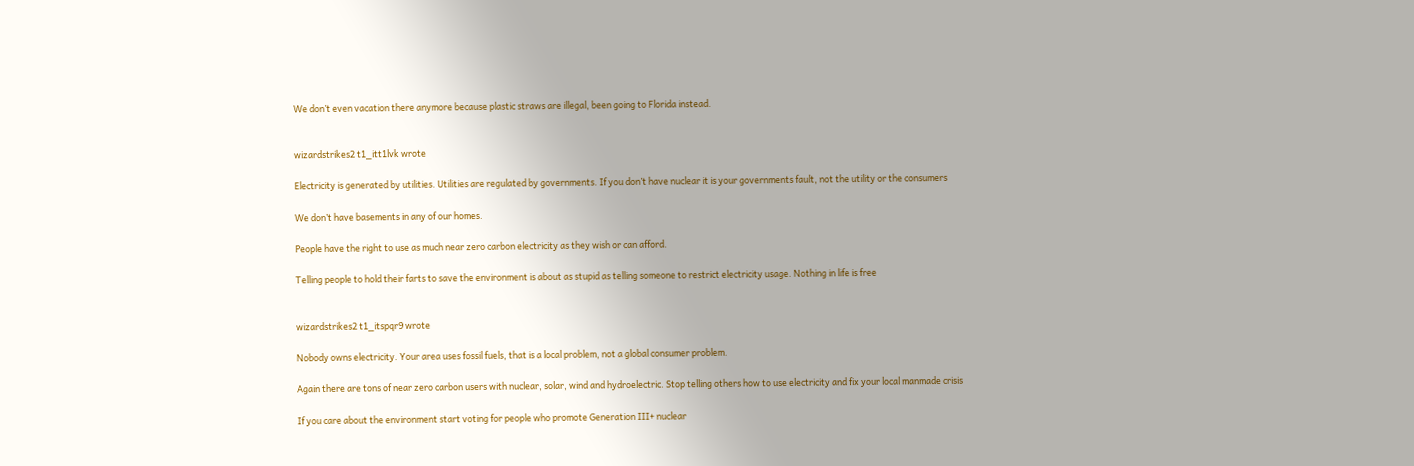We don’t even vacation there anymore because plastic straws are illegal, been going to Florida instead.


wizardstrikes2 t1_itt1lvk wrote

Electricity is generated by utilities. Utilities are regulated by governments. If you don’t have nuclear it is your governments fault, not the utility or the consumers

We don’t have basements in any of our homes.

People have the right to use as much near zero carbon electricity as they wish or can afford.

Telling people to hold their farts to save the environment is about as stupid as telling someone to restrict electricity usage. Nothing in life is free


wizardstrikes2 t1_itspqr9 wrote

Nobody owns electricity. Your area uses fossil fuels, that is a local problem, not a global consumer problem.

Again there are tons of near zero carbon users with nuclear, solar, wind and hydroelectric. Stop telling others how to use electricity and fix your local manmade crisis

If you care about the environment start voting for people who promote Generation III+ nuclear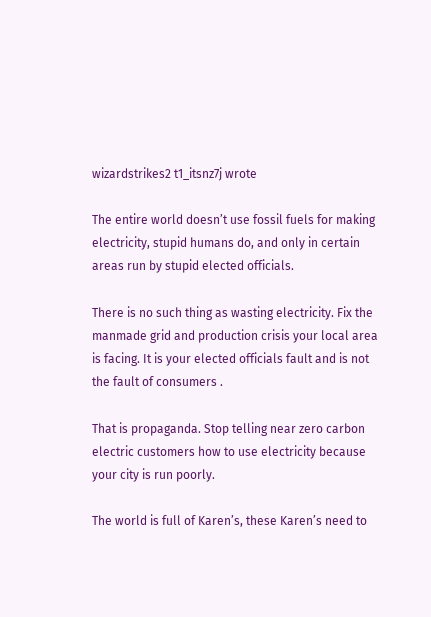wizardstrikes2 t1_itsnz7j wrote

The entire world doesn’t use fossil fuels for making electricity, stupid humans do, and only in certain areas run by stupid elected officials.

There is no such thing as wasting electricity. Fix the manmade grid and production crisis your local area is facing. It is your elected officials fault and is not the fault of consumers .

That is propaganda. Stop telling near zero carbon electric customers how to use electricity because your city is run poorly.

The world is full of Karen’s, these Karen’s need to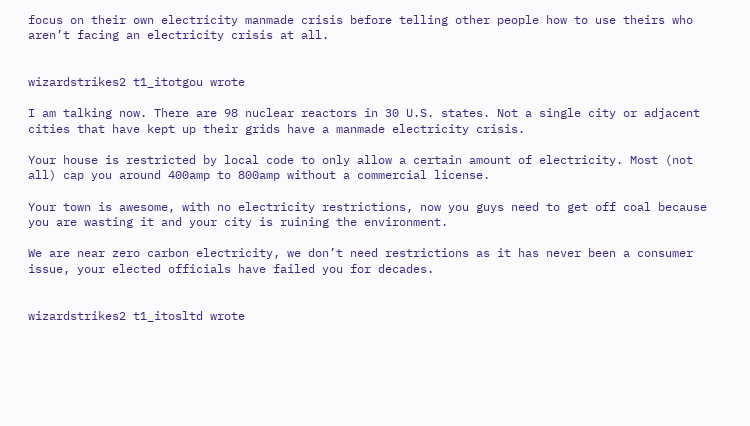focus on their own electricity manmade crisis before telling other people how to use theirs who aren’t facing an electricity crisis at all.


wizardstrikes2 t1_itotgou wrote

I am talking now. There are 98 nuclear reactors in 30 U.S. states. Not a single city or adjacent cities that have kept up their grids have a manmade electricity crisis.

Your house is restricted by local code to only allow a certain amount of electricity. Most (not all) cap you around 400amp to 800amp without a commercial license.

Your town is awesome, with no electricity restrictions, now you guys need to get off coal because you are wasting it and your city is ruining the environment.

We are near zero carbon electricity, we don’t need restrictions as it has never been a consumer issue, your elected officials have failed you for decades.


wizardstrikes2 t1_itosltd wrote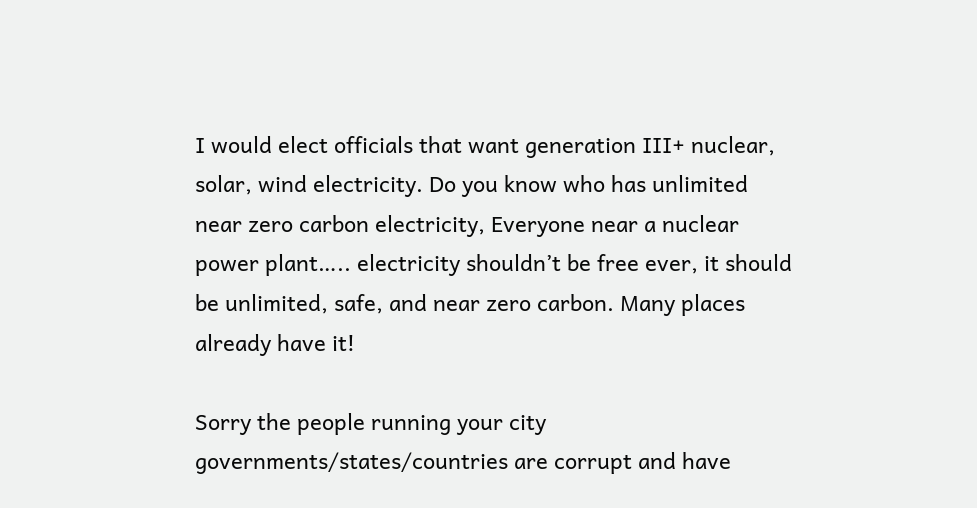I would elect officials that want generation III+ nuclear, solar, wind electricity. Do you know who has unlimited near zero carbon electricity, Everyone near a nuclear power plant….. electricity shouldn’t be free ever, it should be unlimited, safe, and near zero carbon. Many places already have it!

Sorry the people running your city governments/states/countries are corrupt and have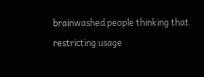brainwashed people thinking that restricting usage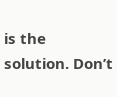is the solution. Don’t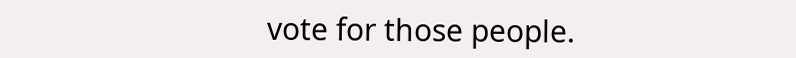vote for those people.